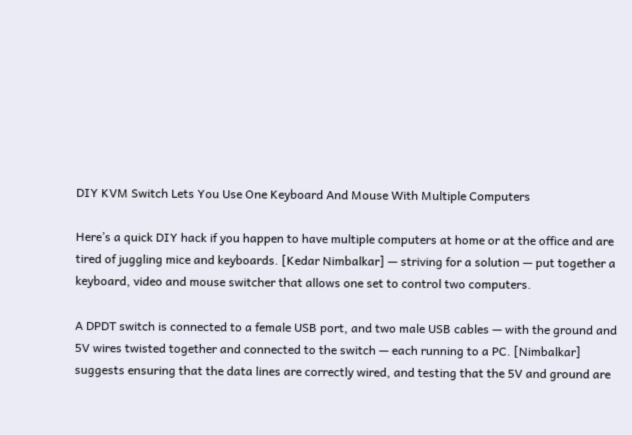DIY KVM Switch Lets You Use One Keyboard And Mouse With Multiple Computers

Here’s a quick DIY hack if you happen to have multiple computers at home or at the office and are tired of juggling mice and keyboards. [Kedar Nimbalkar] — striving for a solution — put together a keyboard, video and mouse switcher that allows one set to control two computers.

A DPDT switch is connected to a female USB port, and two male USB cables — with the ground and 5V wires twisted together and connected to the switch — each running to a PC. [Nimbalkar] suggests ensuring that the data lines are correctly wired, and testing that the 5V and ground are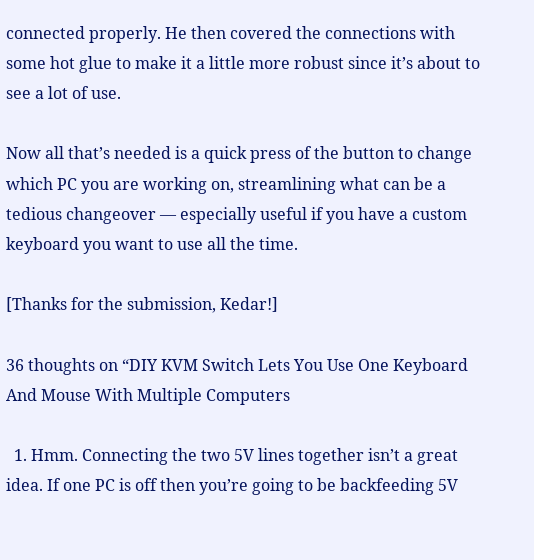connected properly. He then covered the connections with some hot glue to make it a little more robust since it’s about to see a lot of use.

Now all that’s needed is a quick press of the button to change which PC you are working on, streamlining what can be a tedious changeover — especially useful if you have a custom keyboard you want to use all the time.

[Thanks for the submission, Kedar!]

36 thoughts on “DIY KVM Switch Lets You Use One Keyboard And Mouse With Multiple Computers

  1. Hmm. Connecting the two 5V lines together isn’t a great idea. If one PC is off then you’re going to be backfeeding 5V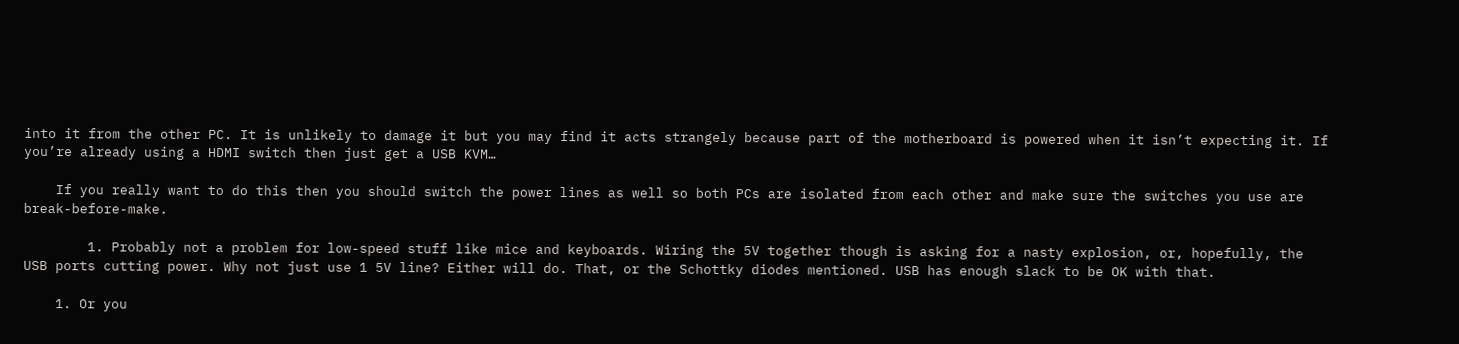into it from the other PC. It is unlikely to damage it but you may find it acts strangely because part of the motherboard is powered when it isn’t expecting it. If you’re already using a HDMI switch then just get a USB KVM…

    If you really want to do this then you should switch the power lines as well so both PCs are isolated from each other and make sure the switches you use are break-before-make.

        1. Probably not a problem for low-speed stuff like mice and keyboards. Wiring the 5V together though is asking for a nasty explosion, or, hopefully, the USB ports cutting power. Why not just use 1 5V line? Either will do. That, or the Schottky diodes mentioned. USB has enough slack to be OK with that.

    1. Or you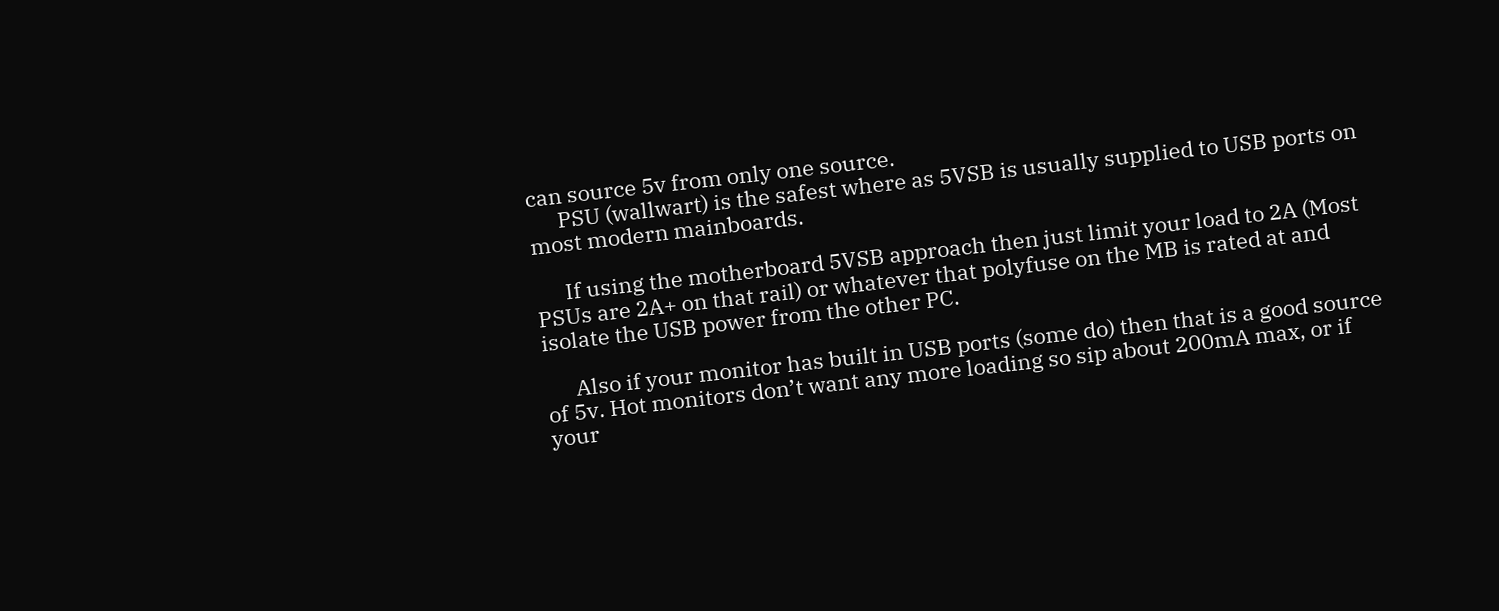can source 5v from only one source.
      PSU (wallwart) is the safest where as 5VSB is usually supplied to USB ports on most modern mainboards.

      If using the motherboard 5VSB approach then just limit your load to 2A (Most PSUs are 2A+ on that rail) or whatever that polyfuse on the MB is rated at and isolate the USB power from the other PC.

      Also if your monitor has built in USB ports (some do) then that is a good source of 5v. Hot monitors don’t want any more loading so sip about 200mA max, or if your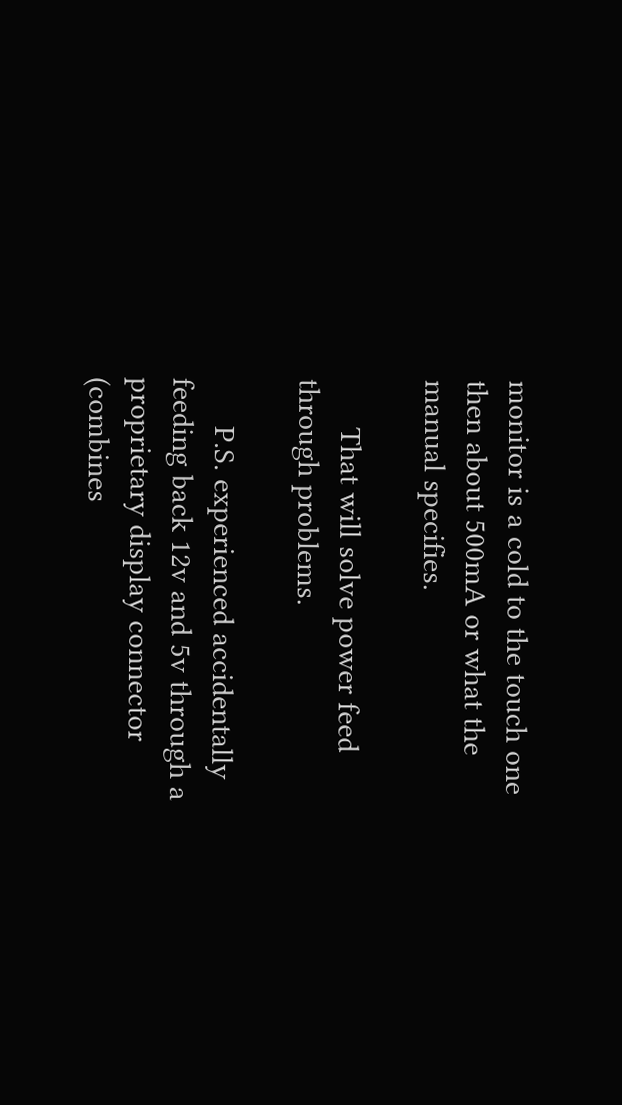monitor is a cold to the touch one then about 500mA or what the manual specifies.

      That will solve power feed through problems.

      P.S. experienced accidentally feeding back 12v and 5v through a proprietary display connector (combines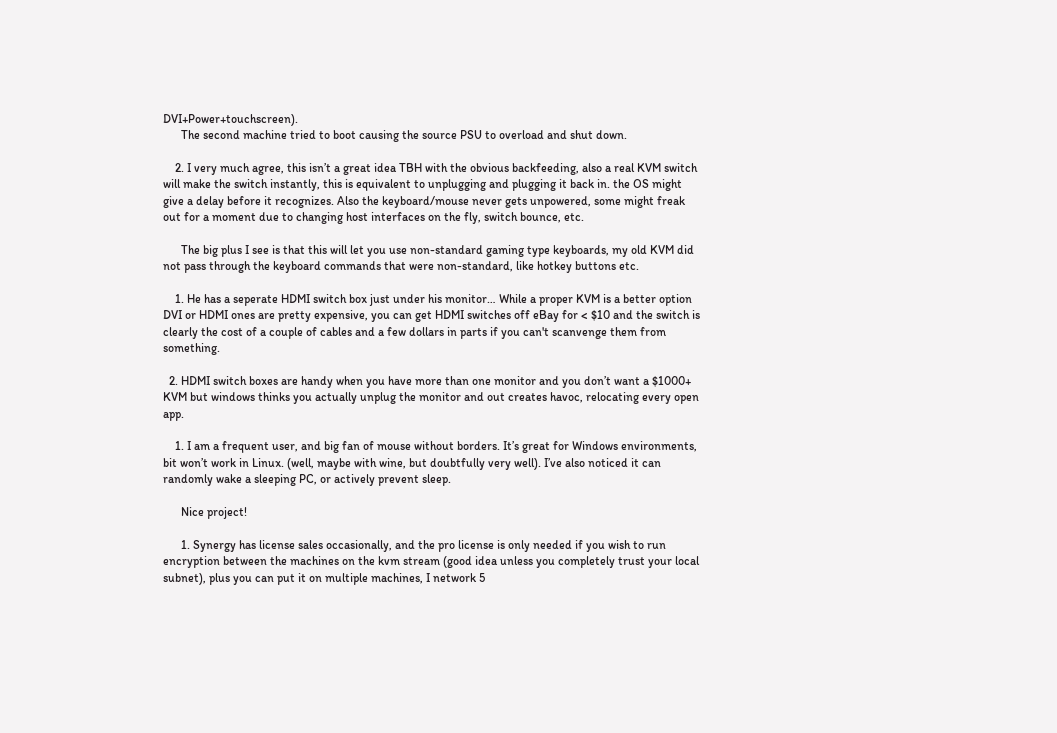DVI+Power+touchscreen).
      The second machine tried to boot causing the source PSU to overload and shut down.

    2. I very much agree, this isn’t a great idea TBH with the obvious backfeeding, also a real KVM switch will make the switch instantly, this is equivalent to unplugging and plugging it back in. the OS might give a delay before it recognizes. Also the keyboard/mouse never gets unpowered, some might freak out for a moment due to changing host interfaces on the fly, switch bounce, etc.

      The big plus I see is that this will let you use non-standard gaming type keyboards, my old KVM did not pass through the keyboard commands that were non-standard, like hotkey buttons etc.

    1. He has a seperate HDMI switch box just under his monitor… While a proper KVM is a better option DVI or HDMI ones are pretty expensive, you can get HDMI switches off eBay for < $10 and the switch is clearly the cost of a couple of cables and a few dollars in parts if you can't scanvenge them from something.

  2. HDMI switch boxes are handy when you have more than one monitor and you don’t want a $1000+ KVM but windows thinks you actually unplug the monitor and out creates havoc, relocating every open app.

    1. I am a frequent user, and big fan of mouse without borders. It’s great for Windows environments, bit won’t work in Linux. (well, maybe with wine, but doubtfully very well). I’ve also noticed it can randomly wake a sleeping PC, or actively prevent sleep.

      Nice project!

      1. Synergy has license sales occasionally, and the pro license is only needed if you wish to run encryption between the machines on the kvm stream (good idea unless you completely trust your local subnet), plus you can put it on multiple machines, I network 5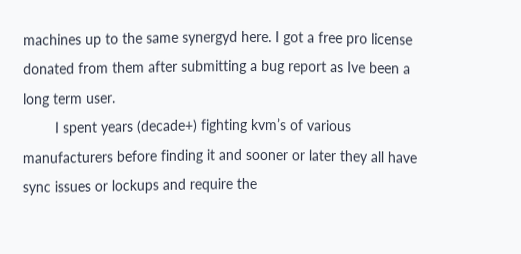machines up to the same synergyd here. I got a free pro license donated from them after submitting a bug report as Ive been a long term user.
        I spent years (decade+) fighting kvm’s of various manufacturers before finding it and sooner or later they all have sync issues or lockups and require the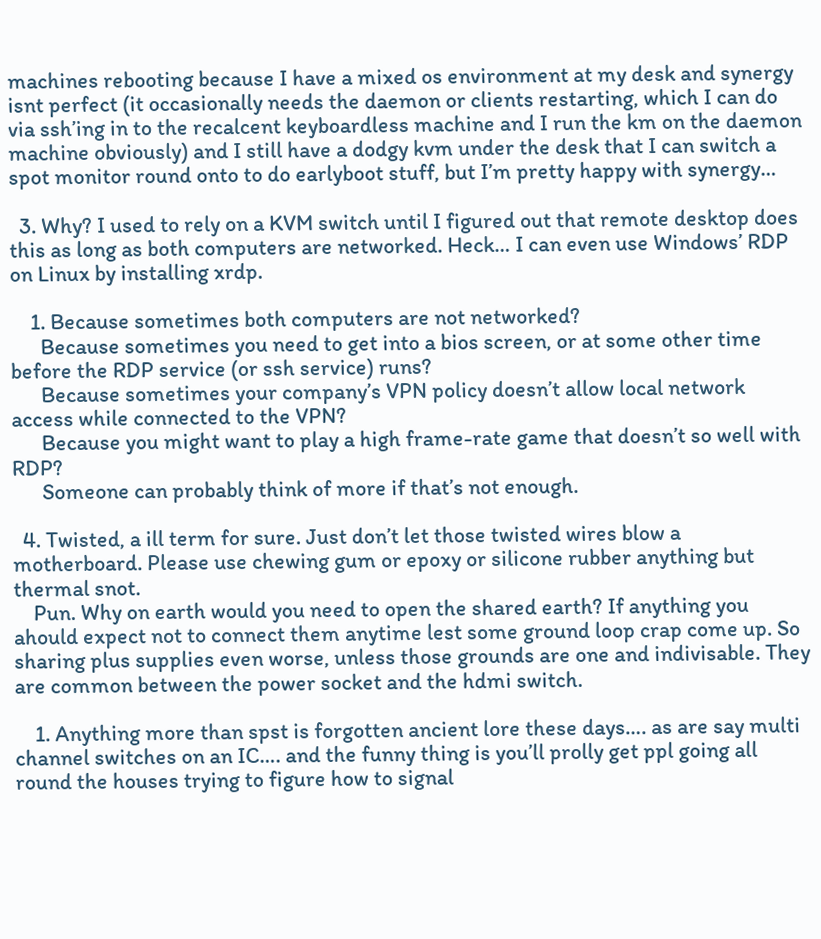machines rebooting because I have a mixed os environment at my desk and synergy isnt perfect (it occasionally needs the daemon or clients restarting, which I can do via ssh’ing in to the recalcent keyboardless machine and I run the km on the daemon machine obviously) and I still have a dodgy kvm under the desk that I can switch a spot monitor round onto to do earlyboot stuff, but I’m pretty happy with synergy…

  3. Why? I used to rely on a KVM switch until I figured out that remote desktop does this as long as both computers are networked. Heck… I can even use Windows’ RDP on Linux by installing xrdp.

    1. Because sometimes both computers are not networked?
      Because sometimes you need to get into a bios screen, or at some other time before the RDP service (or ssh service) runs?
      Because sometimes your company’s VPN policy doesn’t allow local network access while connected to the VPN?
      Because you might want to play a high frame-rate game that doesn’t so well with RDP?
      Someone can probably think of more if that’s not enough.

  4. Twisted, a ill term for sure. Just don’t let those twisted wires blow a motherboard. Please use chewing gum or epoxy or silicone rubber anything but thermal snot.
    Pun. Why on earth would you need to open the shared earth? If anything you ahould expect not to connect them anytime lest some ground loop crap come up. So sharing plus supplies even worse, unless those grounds are one and indivisable. They are common between the power socket and the hdmi switch.

    1. Anything more than spst is forgotten ancient lore these days…. as are say multi channel switches on an IC…. and the funny thing is you’ll prolly get ppl going all round the houses trying to figure how to signal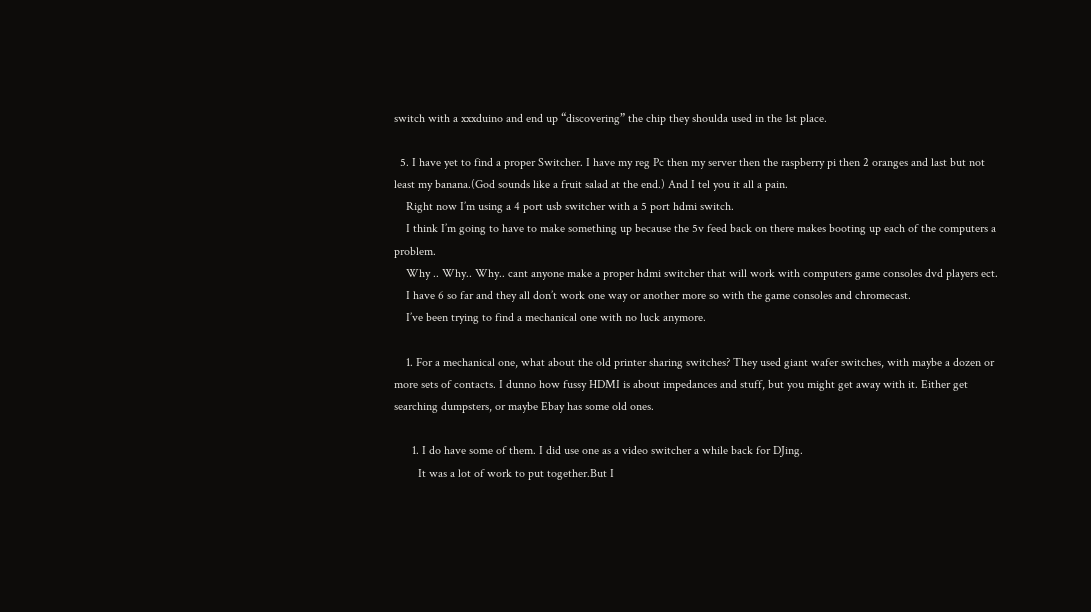switch with a xxxduino and end up “discovering” the chip they shoulda used in the 1st place.

  5. I have yet to find a proper Switcher. I have my reg Pc then my server then the raspberry pi then 2 oranges and last but not least my banana.(God sounds like a fruit salad at the end.) And I tel you it all a pain.
    Right now I’m using a 4 port usb switcher with a 5 port hdmi switch.
    I think I’m going to have to make something up because the 5v feed back on there makes booting up each of the computers a problem.
    Why .. Why.. Why.. cant anyone make a proper hdmi switcher that will work with computers game consoles dvd players ect.
    I have 6 so far and they all don’t work one way or another more so with the game consoles and chromecast.
    I’ve been trying to find a mechanical one with no luck anymore.

    1. For a mechanical one, what about the old printer sharing switches? They used giant wafer switches, with maybe a dozen or more sets of contacts. I dunno how fussy HDMI is about impedances and stuff, but you might get away with it. Either get searching dumpsters, or maybe Ebay has some old ones.

      1. I do have some of them. I did use one as a video switcher a while back for DJing.
        It was a lot of work to put together.But I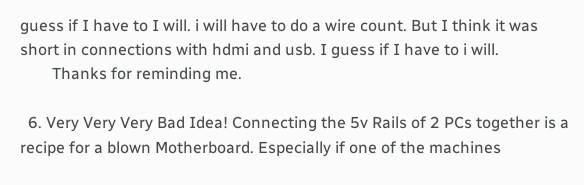guess if I have to I will. i will have to do a wire count. But I think it was short in connections with hdmi and usb. I guess if I have to i will.
        Thanks for reminding me.

  6. Very Very Very Bad Idea! Connecting the 5v Rails of 2 PCs together is a recipe for a blown Motherboard. Especially if one of the machines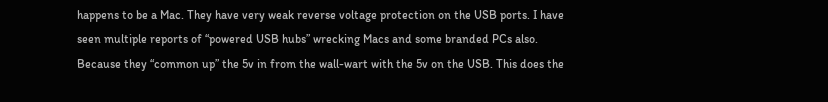happens to be a Mac. They have very weak reverse voltage protection on the USB ports. I have seen multiple reports of “powered USB hubs” wrecking Macs and some branded PCs also. Because they “common up” the 5v in from the wall-wart with the 5v on the USB. This does the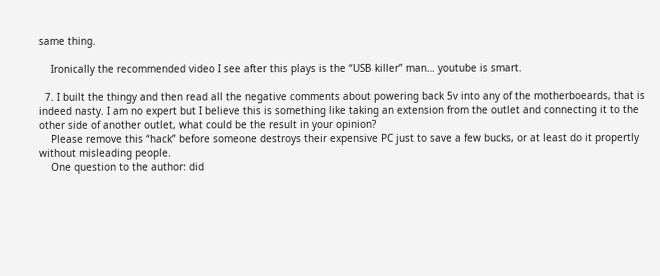same thing.

    Ironically the recommended video I see after this plays is the “USB killer” man… youtube is smart.

  7. I built the thingy and then read all the negative comments about powering back 5v into any of the motherboeards, that is indeed nasty. I am no expert but I believe this is something like taking an extension from the outlet and connecting it to the other side of another outlet, what could be the result in your opinion?
    Please remove this “hack” before someone destroys their expensive PC just to save a few bucks, or at least do it propertly without misleading people.
    One question to the author: did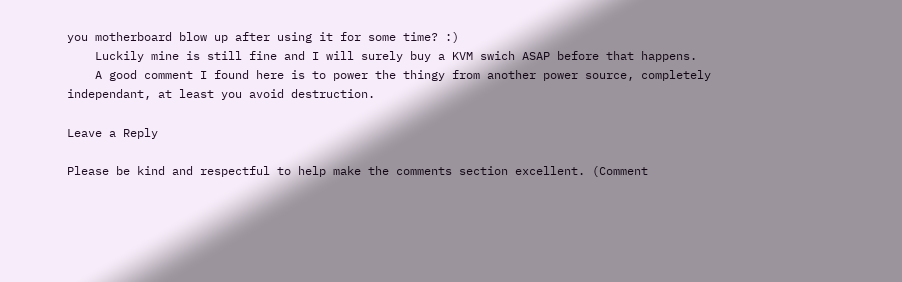you motherboard blow up after using it for some time? :)
    Luckily mine is still fine and I will surely buy a KVM swich ASAP before that happens.
    A good comment I found here is to power the thingy from another power source, completely independant, at least you avoid destruction.

Leave a Reply

Please be kind and respectful to help make the comments section excellent. (Comment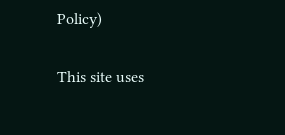Policy)

This site uses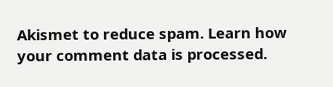Akismet to reduce spam. Learn how your comment data is processed.